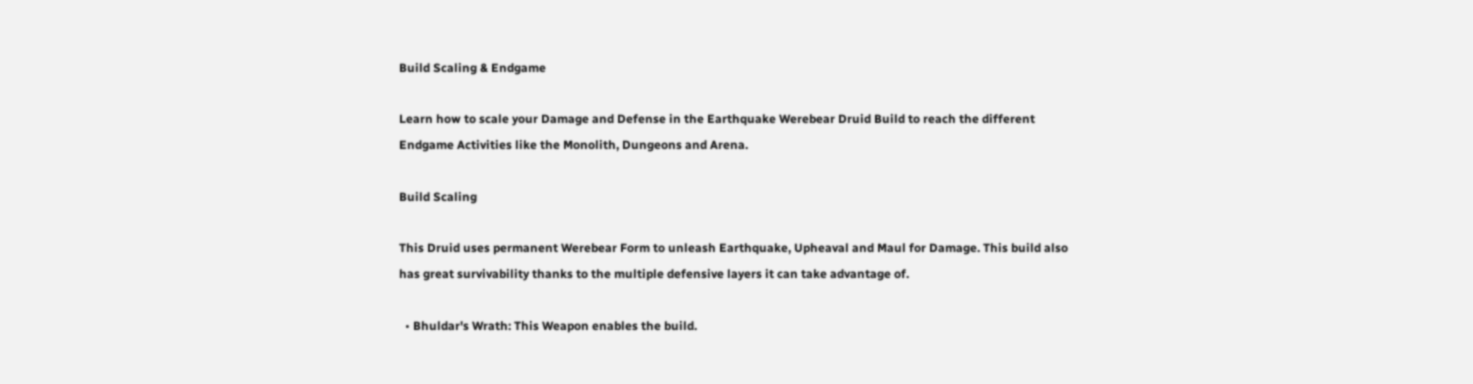Build Scaling & Endgame

Learn how to scale your Damage and Defense in the Earthquake Werebear Druid Build to reach the different Endgame Activities like the Monolith, Dungeons and Arena.

Build Scaling

This Druid uses permanent Werebear Form to unleash Earthquake, Upheaval and Maul for Damage. This build also has great survivability thanks to the multiple defensive layers it can take advantage of.

  • Bhuldar's Wrath: This Weapon enables the build.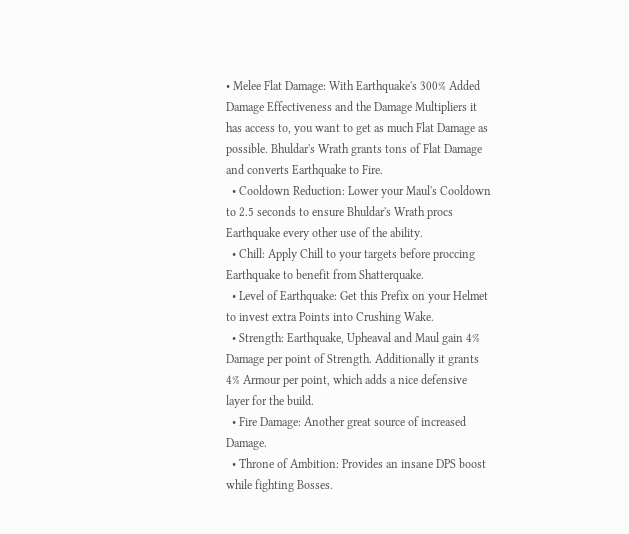• Melee Flat Damage: With Earthquake's 300% Added Damage Effectiveness and the Damage Multipliers it has access to, you want to get as much Flat Damage as possible. Bhuldar's Wrath grants tons of Flat Damage and converts Earthquake to Fire.
  • Cooldown Reduction: Lower your Maul's Cooldown to 2.5 seconds to ensure Bhuldar's Wrath procs Earthquake every other use of the ability.
  • Chill: Apply Chill to your targets before proccing Earthquake to benefit from Shatterquake.
  • Level of Earthquake: Get this Prefix on your Helmet to invest extra Points into Crushing Wake.
  • Strength: Earthquake, Upheaval and Maul gain 4% Damage per point of Strength. Additionally it grants 4% Armour per point, which adds a nice defensive layer for the build.
  • Fire Damage: Another great source of increased Damage.
  • Throne of Ambition: Provides an insane DPS boost while fighting Bosses.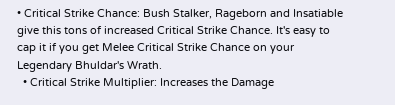• Critical Strike Chance: Bush Stalker, Rageborn and Insatiable give this tons of increased Critical Strike Chance. It's easy to cap it if you get Melee Critical Strike Chance on your Legendary Bhuldar's Wrath.
  • Critical Strike Multiplier: Increases the Damage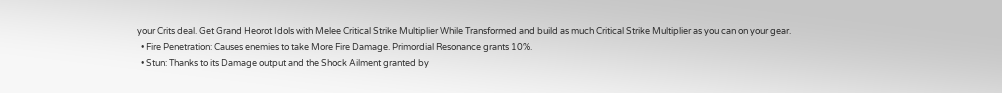your Crits deal. Get Grand Heorot Idols with Melee Critical Strike Multiplier While Transformed and build as much Critical Strike Multiplier as you can on your gear.
  • Fire Penetration: Causes enemies to take More Fire Damage. Primordial Resonance grants 10%.
  • Stun: Thanks to its Damage output and the Shock Ailment granted by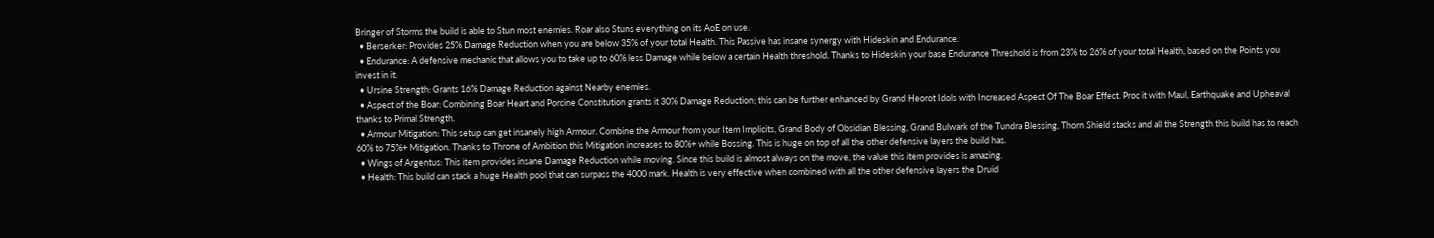Bringer of Storms the build is able to Stun most enemies. Roar also Stuns everything on its AoE on use.
  • Berserker: Provides 25% Damage Reduction when you are below 35% of your total Health. This Passive has insane synergy with Hideskin and Endurance.
  • Endurance: A defensive mechanic that allows you to take up to 60% less Damage while below a certain Health threshold. Thanks to Hideskin your base Endurance Threshold is from 23% to 26% of your total Health, based on the Points you invest in it.
  • Ursine Strength: Grants 16% Damage Reduction against Nearby enemies.
  • Aspect of the Boar: Combining Boar Heart and Porcine Constitution grants it 30% Damage Reduction; this can be further enhanced by Grand Heorot Idols with Increased Aspect Of The Boar Effect. Proc it with Maul, Earthquake and Upheaval thanks to Primal Strength.
  • Armour Mitigation: This setup can get insanely high Armour. Combine the Armour from your Item Implicits, Grand Body of Obsidian Blessing, Grand Bulwark of the Tundra Blessing, Thorn Shield stacks and all the Strength this build has to reach 60% to 75%+ Mitigation. Thanks to Throne of Ambition this Mitigation increases to 80%+ while Bossing. This is huge on top of all the other defensive layers the build has.
  • Wings of Argentus: This item provides insane Damage Reduction while moving. Since this build is almost always on the move, the value this item provides is amazing.
  • Health: This build can stack a huge Health pool that can surpass the 4000 mark. Health is very effective when combined with all the other defensive layers the Druid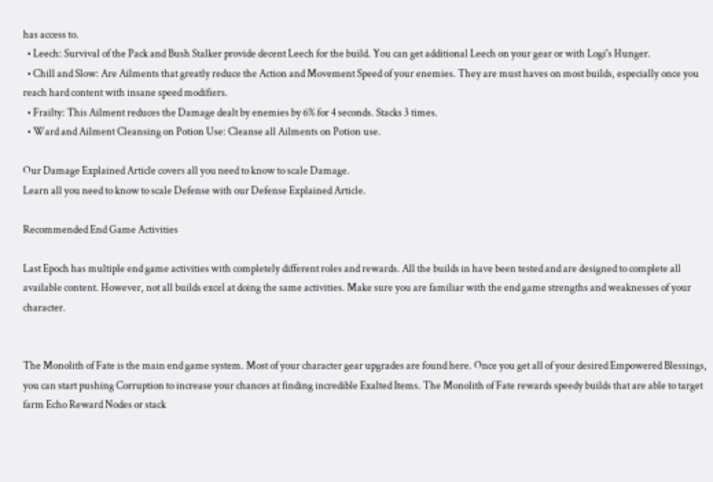has access to.
  • Leech: Survival of the Pack and Bush Stalker provide decent Leech for the build. You can get additional Leech on your gear or with Logi's Hunger.
  • Chill and Slow: Are Ailments that greatly reduce the Action and Movement Speed of your enemies. They are must haves on most builds, especially once you reach hard content with insane speed modifiers.
  • Frailty: This Ailment reduces the Damage dealt by enemies by 6% for 4 seconds. Stacks 3 times.
  • Ward and Ailment Cleansing on Potion Use: Cleanse all Ailments on Potion use.

Our Damage Explained Article covers all you need to know to scale Damage.
Learn all you need to know to scale Defense with our Defense Explained Article.

Recommended End Game Activities

Last Epoch has multiple end game activities with completely different roles and rewards. All the builds in have been tested and are designed to complete all available content. However, not all builds excel at doing the same activities. Make sure you are familiar with the end game strengths and weaknesses of your character.


The Monolith of Fate is the main end game system. Most of your character gear upgrades are found here. Once you get all of your desired Empowered Blessings, you can start pushing Corruption to increase your chances at finding incredible Exalted Items. The Monolith of Fate rewards speedy builds that are able to target farm Echo Reward Nodes or stack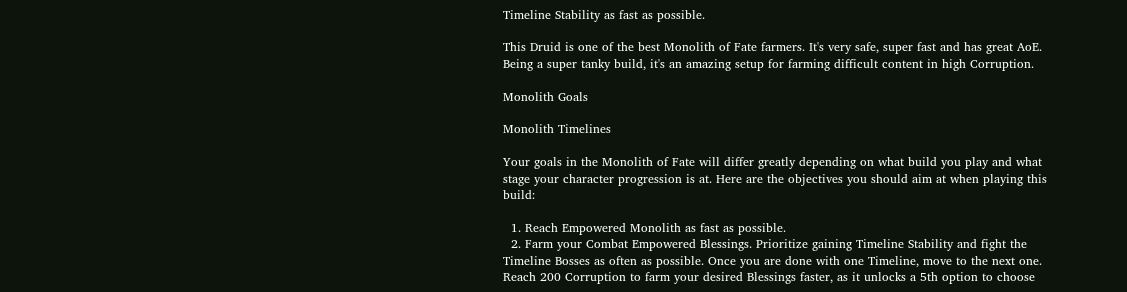Timeline Stability as fast as possible.

This Druid is one of the best Monolith of Fate farmers. It's very safe, super fast and has great AoE. Being a super tanky build, it's an amazing setup for farming difficult content in high Corruption.

Monolith Goals

Monolith Timelines

Your goals in the Monolith of Fate will differ greatly depending on what build you play and what stage your character progression is at. Here are the objectives you should aim at when playing this build:

  1. Reach Empowered Monolith as fast as possible.
  2. Farm your Combat Empowered Blessings. Prioritize gaining Timeline Stability and fight the Timeline Bosses as often as possible. Once you are done with one Timeline, move to the next one. Reach 200 Corruption to farm your desired Blessings faster, as it unlocks a 5th option to choose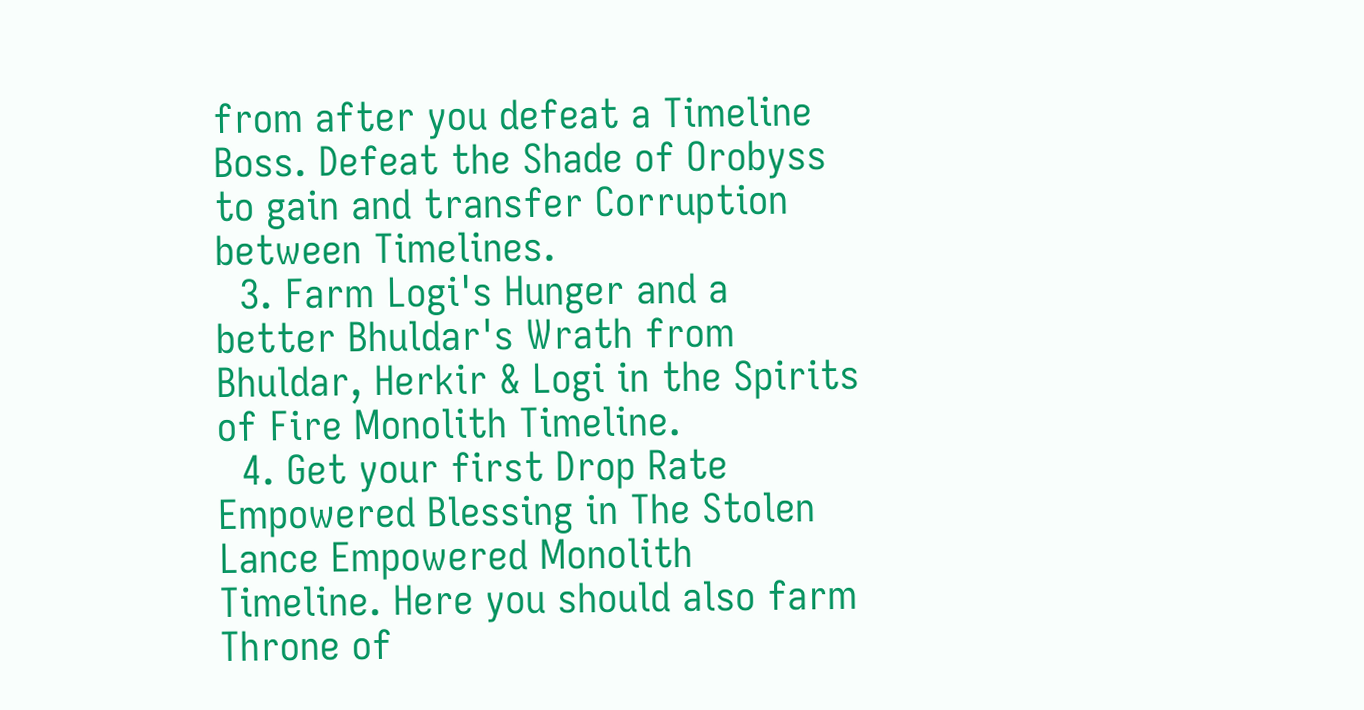from after you defeat a Timeline Boss. Defeat the Shade of Orobyss to gain and transfer Corruption between Timelines.
  3. Farm Logi's Hunger and a better Bhuldar's Wrath from Bhuldar, Herkir & Logi in the Spirits of Fire Monolith Timeline.
  4. Get your first Drop Rate Empowered Blessing in The Stolen Lance Empowered Monolith Timeline. Here you should also farm Throne of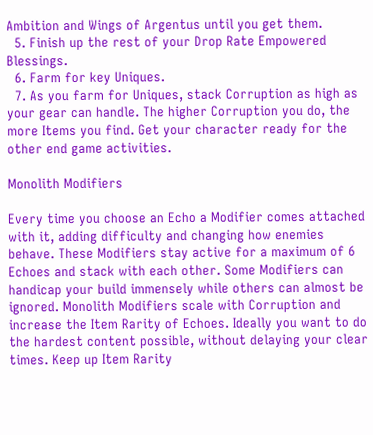Ambition and Wings of Argentus until you get them.
  5. Finish up the rest of your Drop Rate Empowered Blessings.
  6. Farm for key Uniques.
  7. As you farm for Uniques, stack Corruption as high as your gear can handle. The higher Corruption you do, the more Items you find. Get your character ready for the other end game activities.

Monolith Modifiers

Every time you choose an Echo a Modifier comes attached with it, adding difficulty and changing how enemies behave. These Modifiers stay active for a maximum of 6 Echoes and stack with each other. Some Modifiers can handicap your build immensely while others can almost be ignored. Monolith Modifiers scale with Corruption and increase the Item Rarity of Echoes. Ideally you want to do the hardest content possible, without delaying your clear times. Keep up Item Rarity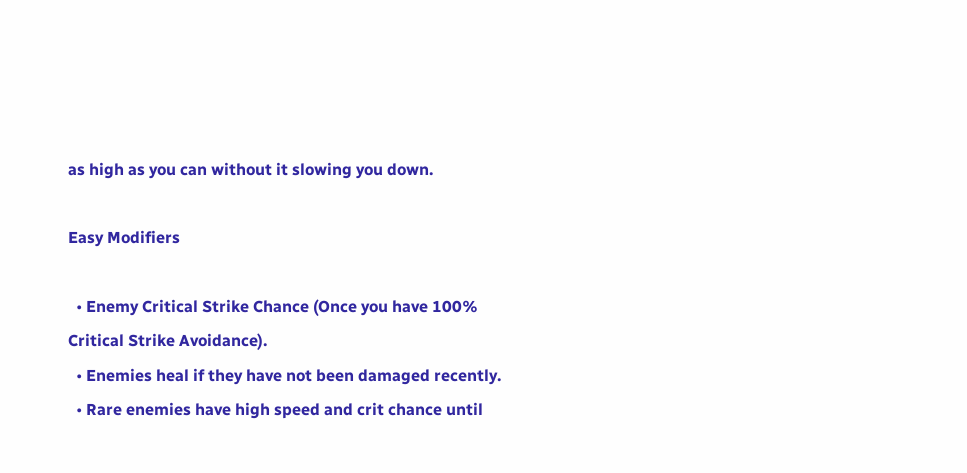as high as you can without it slowing you down.

Easy Modifiers

  • Enemy Critical Strike Chance (Once you have 100% Critical Strike Avoidance).
  • Enemies heal if they have not been damaged recently.
  • Rare enemies have high speed and crit chance until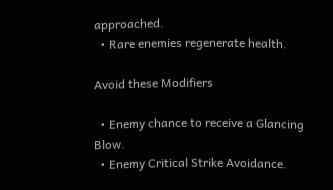approached.
  • Rare enemies regenerate health.

Avoid these Modifiers

  • Enemy chance to receive a Glancing Blow.
  • Enemy Critical Strike Avoidance.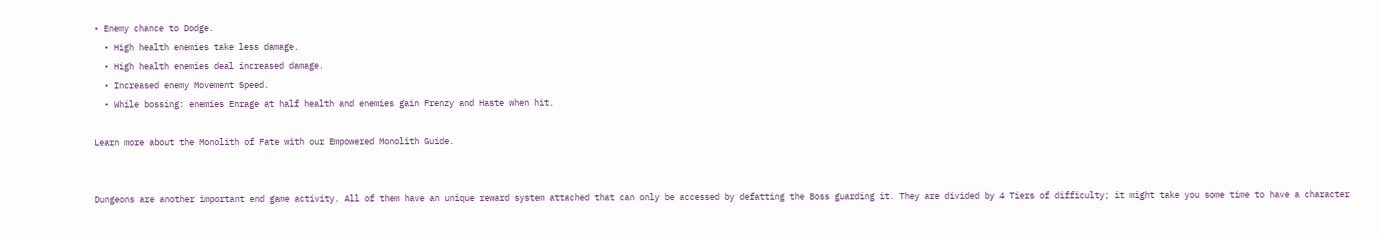• Enemy chance to Dodge.
  • High health enemies take less damage.
  • High health enemies deal increased damage.
  • Increased enemy Movement Speed.
  • While bossing: enemies Enrage at half health and enemies gain Frenzy and Haste when hit.

Learn more about the Monolith of Fate with our Empowered Monolith Guide.


Dungeons are another important end game activity. All of them have an unique reward system attached that can only be accessed by defatting the Boss guarding it. They are divided by 4 Tiers of difficulty; it might take you some time to have a character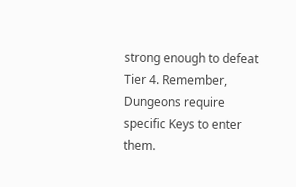strong enough to defeat Tier 4. Remember, Dungeons require specific Keys to enter them.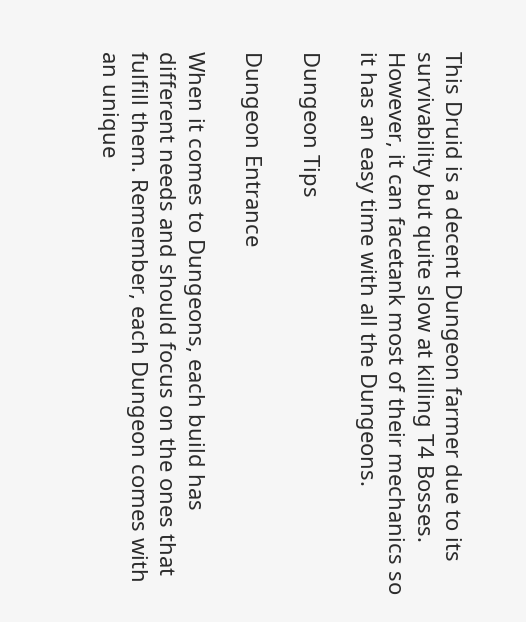This Druid is a decent Dungeon farmer due to its survivability but quite slow at killing T4 Bosses. However, it can facetank most of their mechanics so it has an easy time with all the Dungeons.

Dungeon Tips

Dungeon Entrance

When it comes to Dungeons, each build has different needs and should focus on the ones that fulfill them. Remember, each Dungeon comes with an unique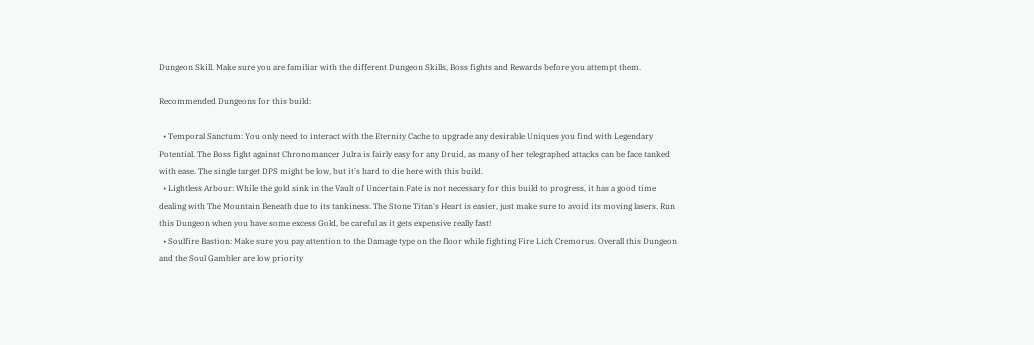Dungeon Skill. Make sure you are familiar with the different Dungeon Skills, Boss fights and Rewards before you attempt them.

Recommended Dungeons for this build:

  • Temporal Sanctum: You only need to interact with the Eternity Cache to upgrade any desirable Uniques you find with Legendary Potential. The Boss fight against Chronomancer Julra is fairly easy for any Druid, as many of her telegraphed attacks can be face tanked with ease. The single target DPS might be low, but it's hard to die here with this build.
  • Lightless Arbour: While the gold sink in the Vault of Uncertain Fate is not necessary for this build to progress, it has a good time dealing with The Mountain Beneath due to its tankiness. The Stone Titan's Heart is easier, just make sure to avoid its moving lasers. Run this Dungeon when you have some excess Gold, be careful as it gets expensive really fast!
  • Soulfire Bastion: Make sure you pay attention to the Damage type on the floor while fighting Fire Lich Cremorus. Overall this Dungeon and the Soul Gambler are low priority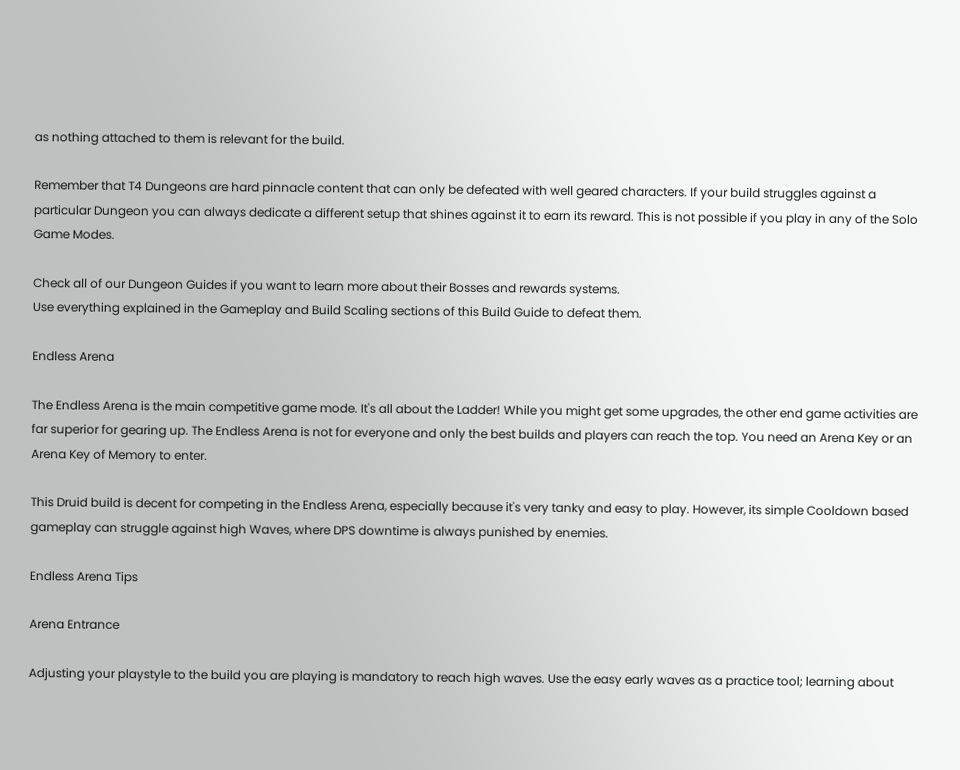as nothing attached to them is relevant for the build.

Remember that T4 Dungeons are hard pinnacle content that can only be defeated with well geared characters. If your build struggles against a particular Dungeon you can always dedicate a different setup that shines against it to earn its reward. This is not possible if you play in any of the Solo Game Modes.

Check all of our Dungeon Guides if you want to learn more about their Bosses and rewards systems.
Use everything explained in the Gameplay and Build Scaling sections of this Build Guide to defeat them.

Endless Arena

The Endless Arena is the main competitive game mode. It's all about the Ladder! While you might get some upgrades, the other end game activities are far superior for gearing up. The Endless Arena is not for everyone and only the best builds and players can reach the top. You need an Arena Key or an Arena Key of Memory to enter.

This Druid build is decent for competing in the Endless Arena, especially because it's very tanky and easy to play. However, its simple Cooldown based gameplay can struggle against high Waves, where DPS downtime is always punished by enemies.

Endless Arena Tips

Arena Entrance

Adjusting your playstyle to the build you are playing is mandatory to reach high waves. Use the easy early waves as a practice tool; learning about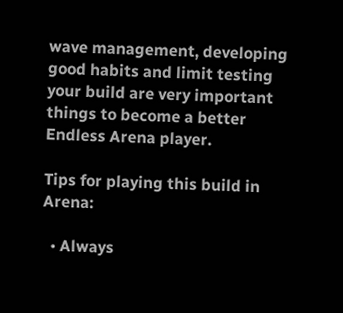wave management, developing good habits and limit testing your build are very important things to become a better Endless Arena player.

Tips for playing this build in Arena:

  • Always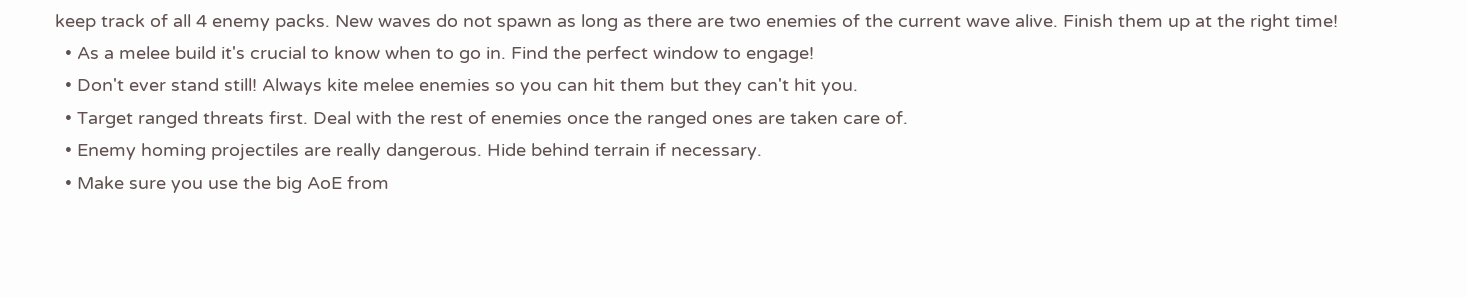keep track of all 4 enemy packs. New waves do not spawn as long as there are two enemies of the current wave alive. Finish them up at the right time!
  • As a melee build it's crucial to know when to go in. Find the perfect window to engage!
  • Don't ever stand still! Always kite melee enemies so you can hit them but they can't hit you.
  • Target ranged threats first. Deal with the rest of enemies once the ranged ones are taken care of.
  • Enemy homing projectiles are really dangerous. Hide behind terrain if necessary.
  • Make sure you use the big AoE from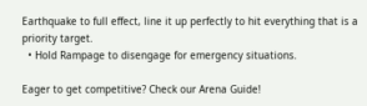Earthquake to full effect, line it up perfectly to hit everything that is a priority target.
  • Hold Rampage to disengage for emergency situations.

Eager to get competitive? Check our Arena Guide!